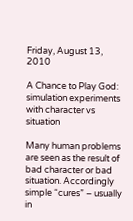Friday, August 13, 2010

A Chance to Play God: simulation experiments with character vs situation

Many human problems are seen as the result of bad character or bad situation. Accordingly simple “cures” – usually in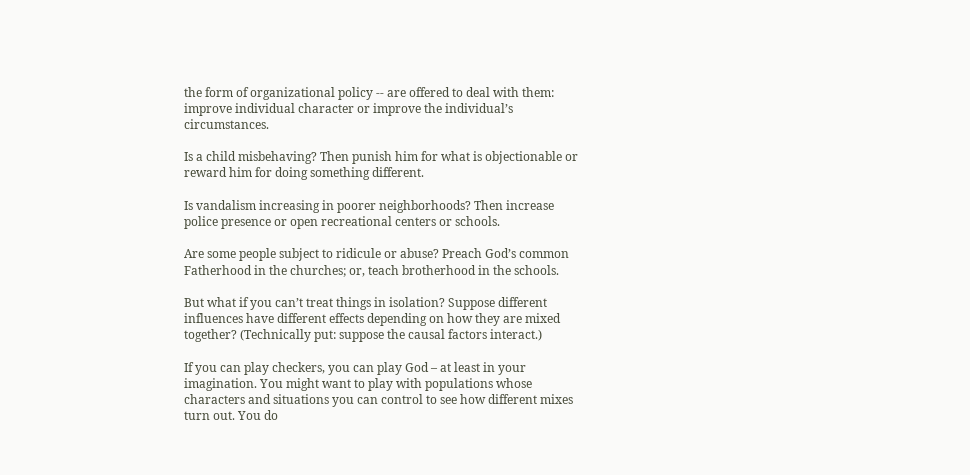the form of organizational policy -- are offered to deal with them: improve individual character or improve the individual’s circumstances.

Is a child misbehaving? Then punish him for what is objectionable or reward him for doing something different.

Is vandalism increasing in poorer neighborhoods? Then increase police presence or open recreational centers or schools.

Are some people subject to ridicule or abuse? Preach God’s common Fatherhood in the churches; or, teach brotherhood in the schools.

But what if you can’t treat things in isolation? Suppose different influences have different effects depending on how they are mixed together? (Technically put: suppose the causal factors interact.)

If you can play checkers, you can play God – at least in your imagination. You might want to play with populations whose characters and situations you can control to see how different mixes turn out. You do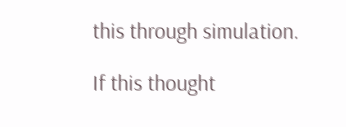this through simulation.

If this thought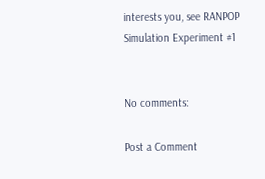interests you, see RANPOP Simulation Experiment #1


No comments:

Post a Comment